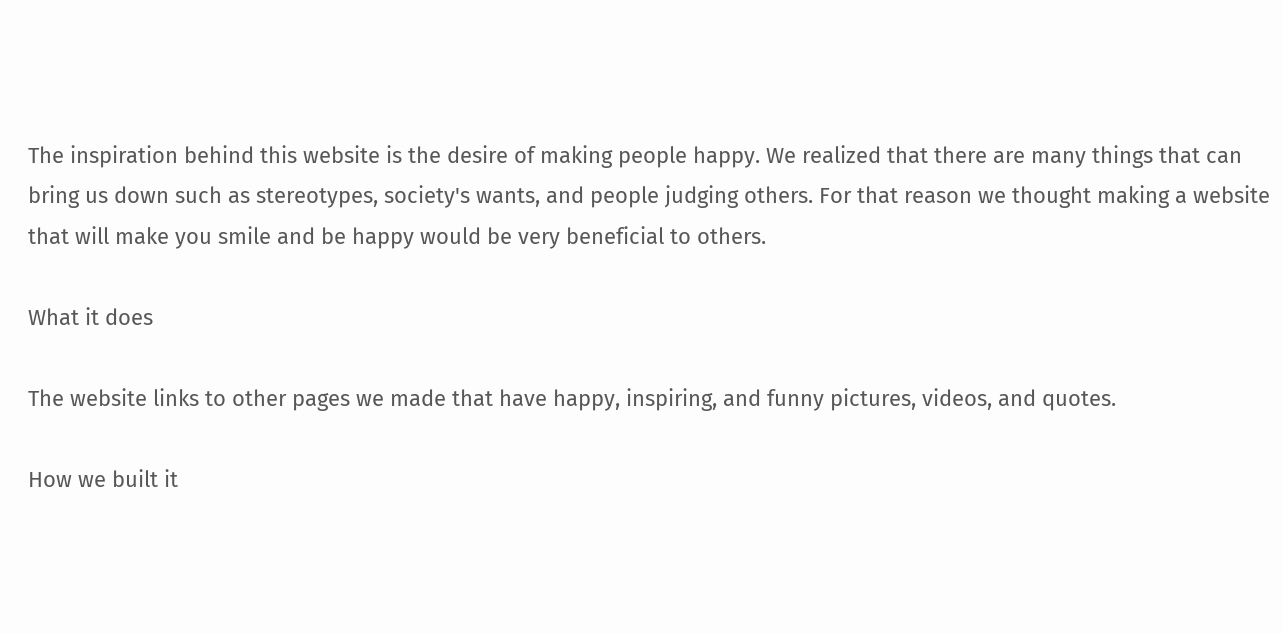The inspiration behind this website is the desire of making people happy. We realized that there are many things that can bring us down such as stereotypes, society's wants, and people judging others. For that reason we thought making a website that will make you smile and be happy would be very beneficial to others.

What it does

The website links to other pages we made that have happy, inspiring, and funny pictures, videos, and quotes.

How we built it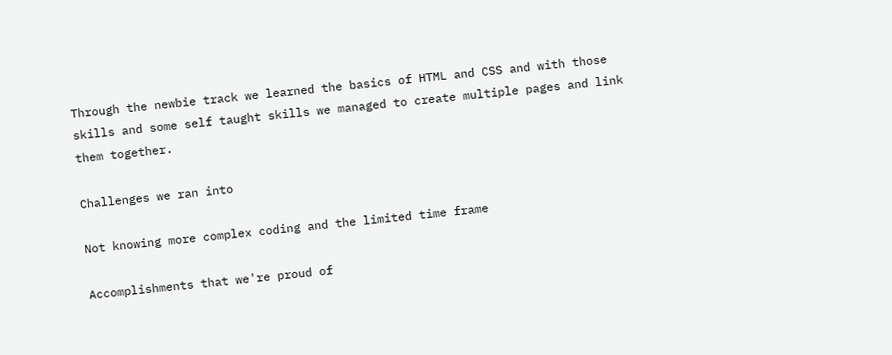Through the newbie track we learned the basics of HTML and CSS and with those skills and some self taught skills we managed to create multiple pages and link them together.

Challenges we ran into

Not knowing more complex coding and the limited time frame

Accomplishments that we're proud of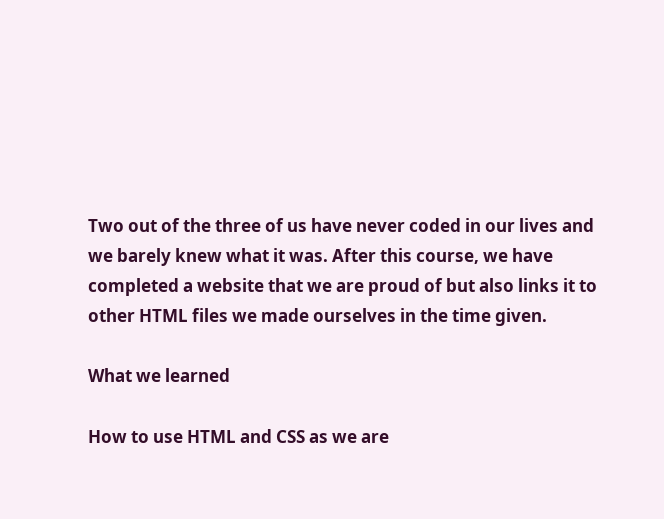Two out of the three of us have never coded in our lives and we barely knew what it was. After this course, we have completed a website that we are proud of but also links it to other HTML files we made ourselves in the time given.

What we learned

How to use HTML and CSS as we are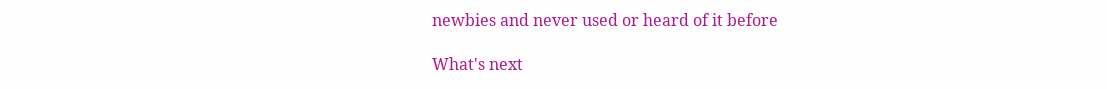newbies and never used or heard of it before

What's next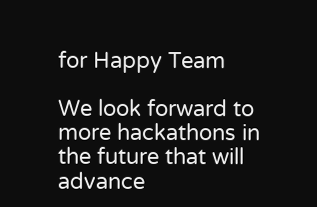for Happy Team

We look forward to more hackathons in the future that will advance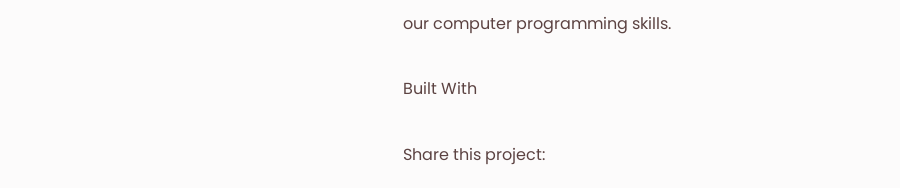our computer programming skills.

Built With

Share this project: